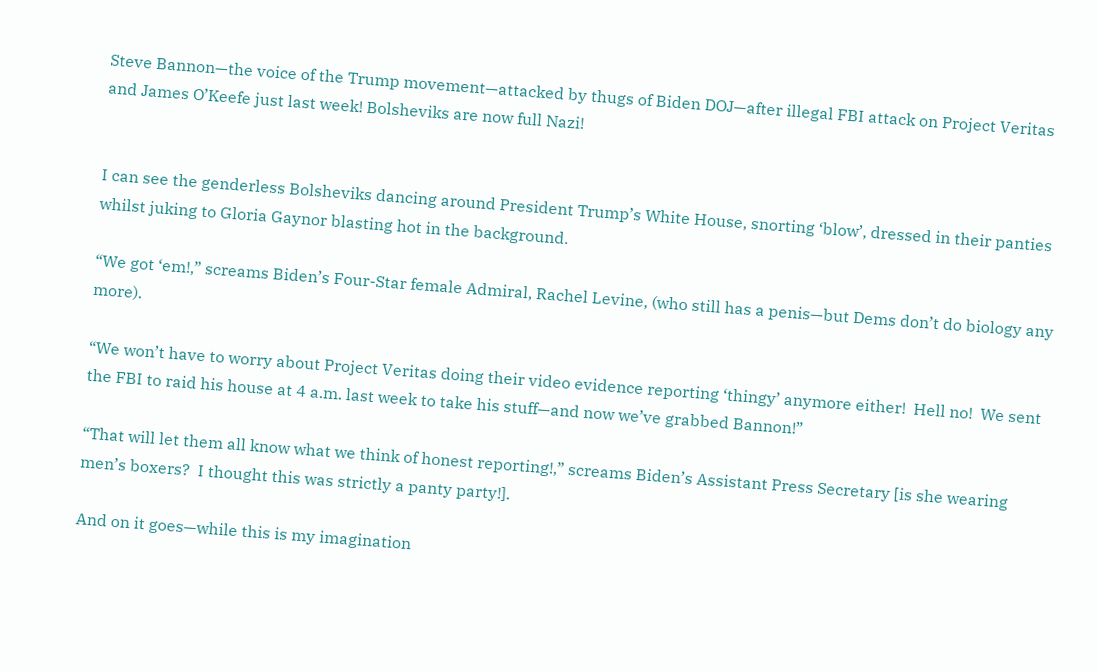Steve Bannon—the voice of the Trump movement—attacked by thugs of Biden DOJ—after illegal FBI attack on Project Veritas and James O’Keefe just last week! Bolsheviks are now full Nazi!


I can see the genderless Bolsheviks dancing around President Trump’s White House, snorting ‘blow’, dressed in their panties whilst juking to Gloria Gaynor blasting hot in the background.

“We got ‘em!,” screams Biden’s Four-Star female Admiral, Rachel Levine, (who still has a penis—but Dems don’t do biology any more).

“We won’t have to worry about Project Veritas doing their video evidence reporting ‘thingy’ anymore either!  Hell no!  We sent the FBI to raid his house at 4 a.m. last week to take his stuff—and now we’ve grabbed Bannon!”

“That will let them all know what we think of honest reporting!,” screams Biden’s Assistant Press Secretary [is she wearing men’s boxers?  I thought this was strictly a panty party!].

And on it goes—while this is my imagination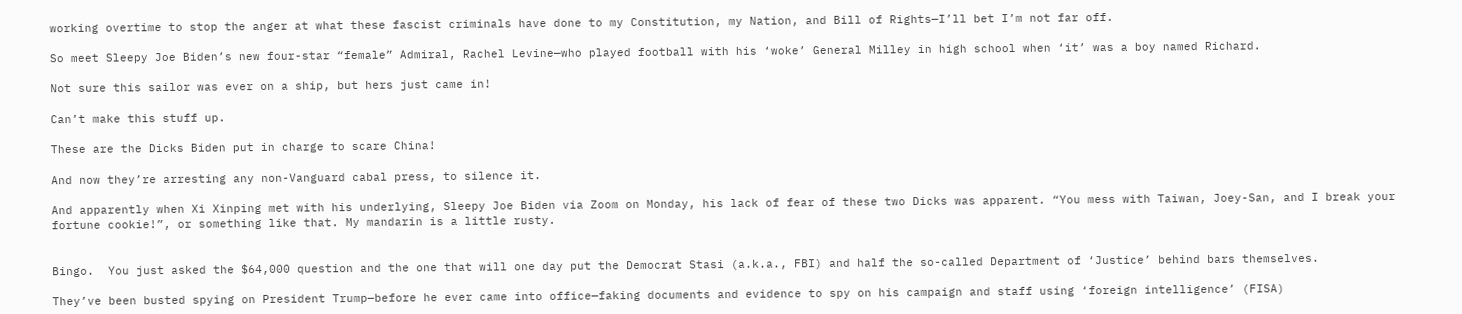working overtime to stop the anger at what these fascist criminals have done to my Constitution, my Nation, and Bill of Rights—I’ll bet I’m not far off.

So meet Sleepy Joe Biden’s new four-star “female” Admiral, Rachel Levine—who played football with his ‘woke’ General Milley in high school when ‘it’ was a boy named Richard.

Not sure this sailor was ever on a ship, but hers just came in!

Can’t make this stuff up.

These are the Dicks Biden put in charge to scare China!

And now they’re arresting any non-Vanguard cabal press, to silence it.

And apparently when Xi Xinping met with his underlying, Sleepy Joe Biden via Zoom on Monday, his lack of fear of these two Dicks was apparent. “You mess with Taiwan, Joey-San, and I break your fortune cookie!”, or something like that. My mandarin is a little rusty.


Bingo.  You just asked the $64,000 question and the one that will one day put the Democrat Stasi (a.k.a., FBI) and half the so-called Department of ‘Justice’ behind bars themselves.

They’ve been busted spying on President Trump—before he ever came into office—faking documents and evidence to spy on his campaign and staff using ‘foreign intelligence’ (FISA)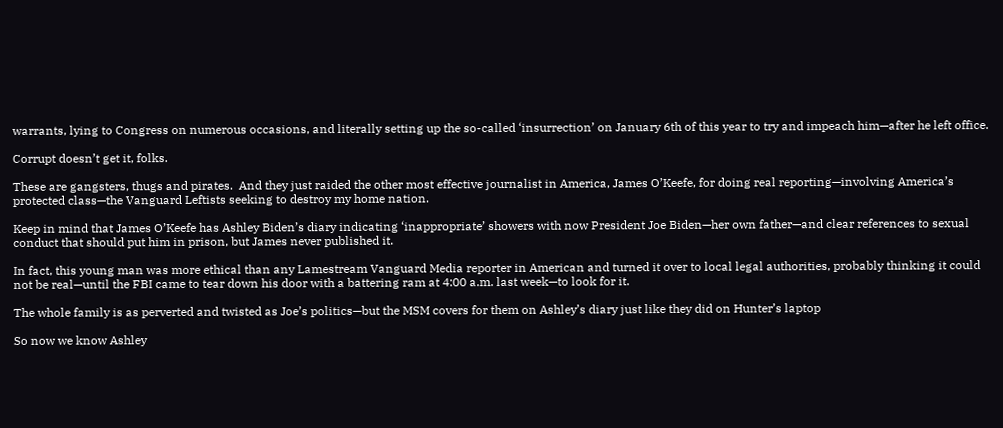warrants, lying to Congress on numerous occasions, and literally setting up the so-called ‘insurrection’ on January 6th of this year to try and impeach him—after he left office.

Corrupt doesn’t get it, folks.

These are gangsters, thugs and pirates.  And they just raided the other most effective journalist in America, James O’Keefe, for doing real reporting—involving America’s protected class—the Vanguard Leftists seeking to destroy my home nation.

Keep in mind that James O’Keefe has Ashley Biden’s diary indicating ‘inappropriate’ showers with now President Joe Biden—her own father—and clear references to sexual conduct that should put him in prison, but James never published it.

In fact, this young man was more ethical than any Lamestream Vanguard Media reporter in American and turned it over to local legal authorities, probably thinking it could not be real—until the FBI came to tear down his door with a battering ram at 4:00 a.m. last week—to look for it.

The whole family is as perverted and twisted as Joe’s politics—but the MSM covers for them on Ashley’s diary just like they did on Hunter’s laptop

So now we know Ashley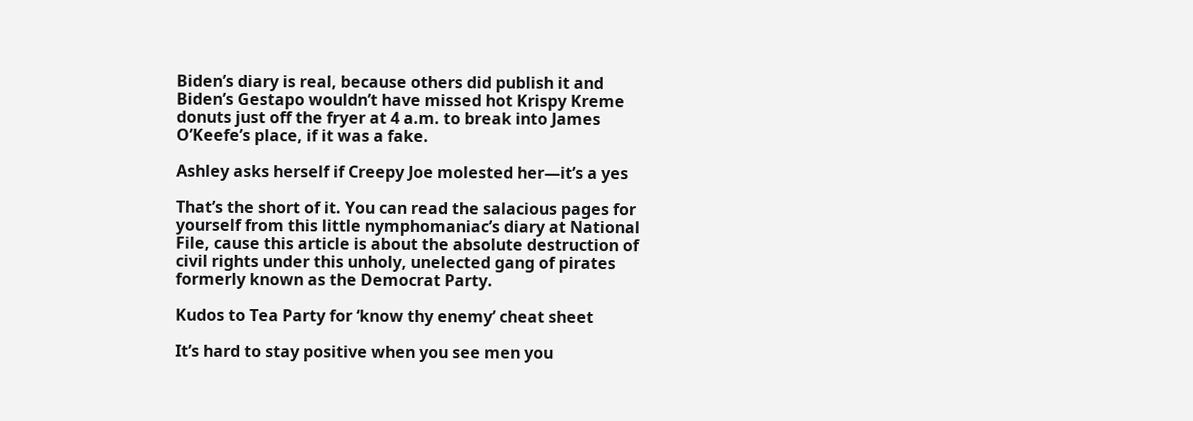Biden’s diary is real, because others did publish it and Biden’s Gestapo wouldn’t have missed hot Krispy Kreme donuts just off the fryer at 4 a.m. to break into James O’Keefe’s place, if it was a fake.

Ashley asks herself if Creepy Joe molested her—it’s a yes

That’s the short of it. You can read the salacious pages for yourself from this little nymphomaniac’s diary at National File, cause this article is about the absolute destruction of civil rights under this unholy, unelected gang of pirates formerly known as the Democrat Party.

Kudos to Tea Party for ‘know thy enemy’ cheat sheet

It’s hard to stay positive when you see men you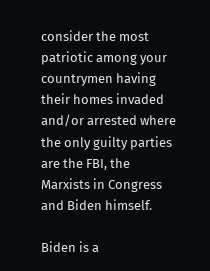consider the most patriotic among your countrymen having their homes invaded and/or arrested where the only guilty parties are the FBI, the Marxists in Congress and Biden himself.

Biden is a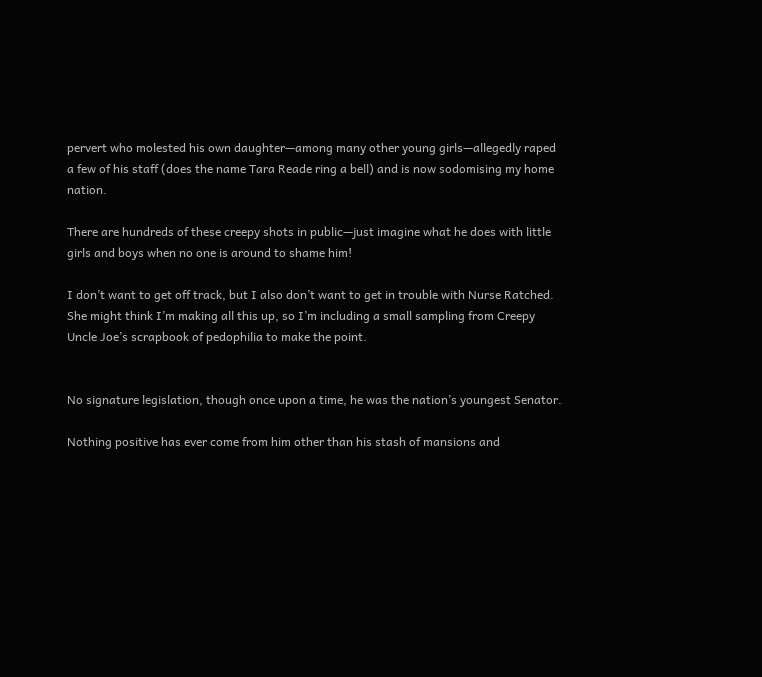pervert who molested his own daughter—among many other young girls—allegedly raped a few of his staff (does the name Tara Reade ring a bell) and is now sodomising my home nation.

There are hundreds of these creepy shots in public—just imagine what he does with little girls and boys when no one is around to shame him!

I don’t want to get off track, but I also don’t want to get in trouble with Nurse Ratched. She might think I’m making all this up, so I’m including a small sampling from Creepy Uncle Joe’s scrapbook of pedophilia to make the point.


No signature legislation, though once upon a time, he was the nation’s youngest Senator.

Nothing positive has ever come from him other than his stash of mansions and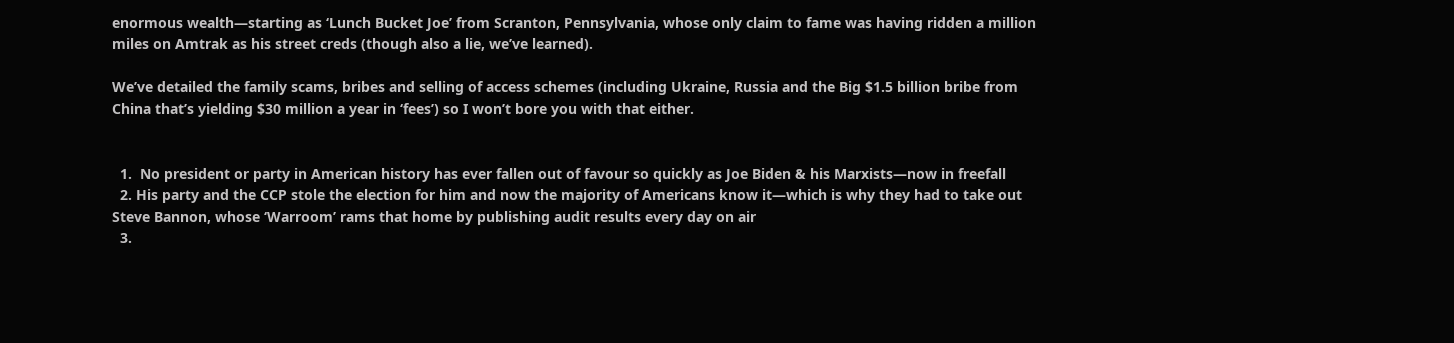enormous wealth—starting as ‘Lunch Bucket Joe’ from Scranton, Pennsylvania, whose only claim to fame was having ridden a million miles on Amtrak as his street creds (though also a lie, we’ve learned).

We’ve detailed the family scams, bribes and selling of access schemes (including Ukraine, Russia and the Big $1.5 billion bribe from China that’s yielding $30 million a year in ‘fees’) so I won’t bore you with that either.


  1.  No president or party in American history has ever fallen out of favour so quickly as Joe Biden & his Marxists—now in freefall
  2. His party and the CCP stole the election for him and now the majority of Americans know it—which is why they had to take out Steve Bannon, whose ‘Warroom’ rams that home by publishing audit results every day on air
  3.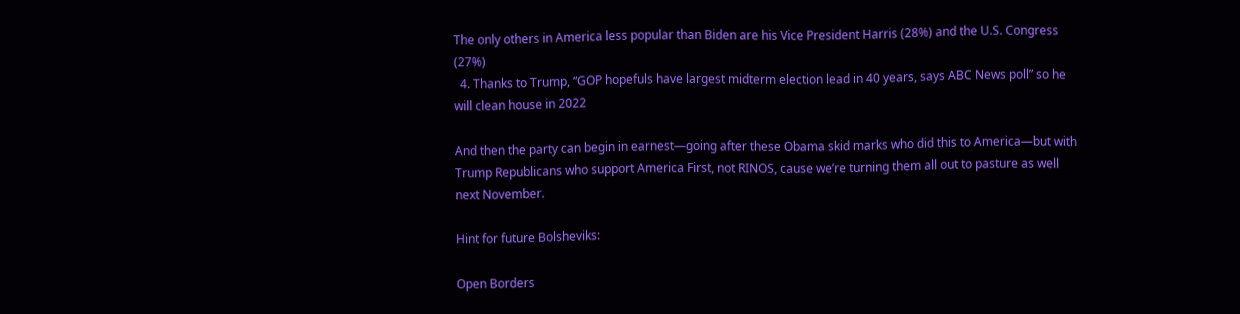The only others in America less popular than Biden are his Vice President Harris (28%) and the U.S. Congress (27%)
  4. Thanks to Trump, “GOP hopefuls have largest midterm election lead in 40 years, says ABC News poll” so he will clean house in 2022

And then the party can begin in earnest—going after these Obama skid marks who did this to America—but with Trump Republicans who support America First, not RINOS, cause we’re turning them all out to pasture as well next November.

Hint for future Bolsheviks:

Open Borders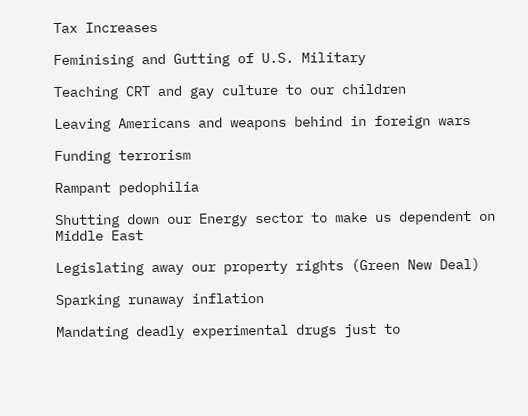Tax Increases

Feminising and Gutting of U.S. Military

Teaching CRT and gay culture to our children

Leaving Americans and weapons behind in foreign wars

Funding terrorism

Rampant pedophilia

Shutting down our Energy sector to make us dependent on Middle East

Legislating away our property rights (Green New Deal)

Sparking runaway inflation

Mandating deadly experimental drugs just to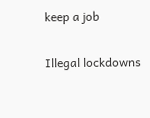keep a job

Illegal lockdowns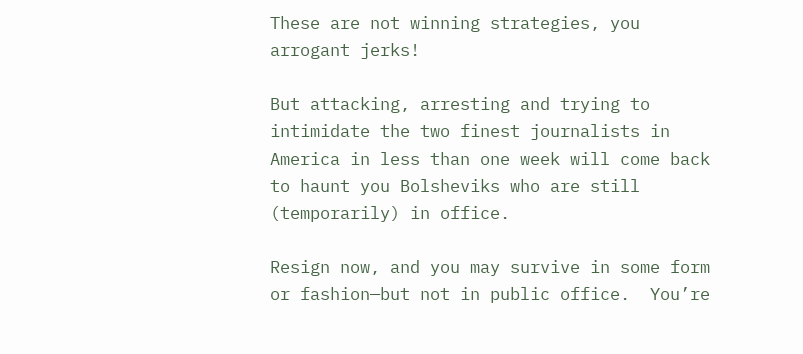These are not winning strategies, you arrogant jerks!

But attacking, arresting and trying to intimidate the two finest journalists in America in less than one week will come back to haunt you Bolsheviks who are still (temporarily) in office.

Resign now, and you may survive in some form or fashion—but not in public office.  You’re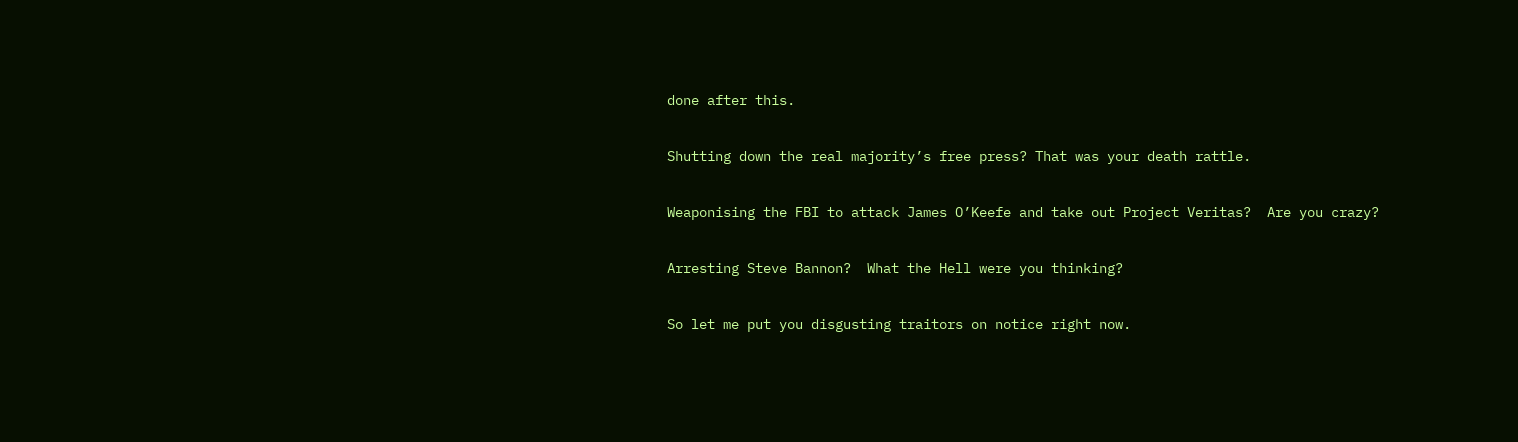done after this.

Shutting down the real majority’s free press? That was your death rattle.

Weaponising the FBI to attack James O’Keefe and take out Project Veritas?  Are you crazy?

Arresting Steve Bannon?  What the Hell were you thinking?

So let me put you disgusting traitors on notice right now.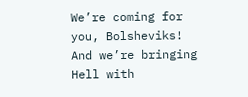We’re coming for you, Bolsheviks!  And we’re bringing Hell with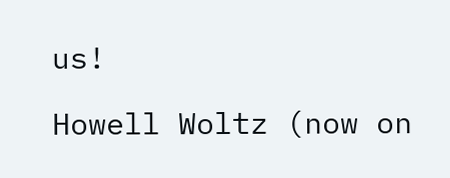us!

Howell Woltz (now on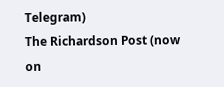Telegram)
The Richardson Post (now on